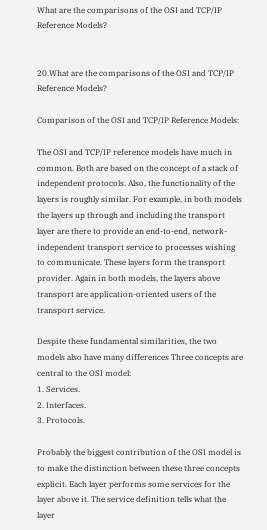What are the comparisons of the OSI and TCP/IP Reference Models?


20.What are the comparisons of the OSI and TCP/IP Reference Models?

Comparison of the OSI and TCP/IP Reference Models:

The OSI and TCP/IP reference models have much in common. Both are based on the concept of a stack of independent protocols. Also, the functionality of the layers is roughly similar. For example, in both models the layers up through and including the transport layer are there to provide an end-to-end, network-independent transport service to processes wishing to communicate. These layers form the transport provider. Again in both models, the layers above transport are application-oriented users of the transport service.

Despite these fundamental similarities, the two models also have many differences Three concepts are central to the OSI model:
1. Services.
2. Interfaces.
3. Protocols.

Probably the biggest contribution of the OSI model is to make the distinction between these three concepts explicit. Each layer performs some services for the layer above it. The service definition tells what the layer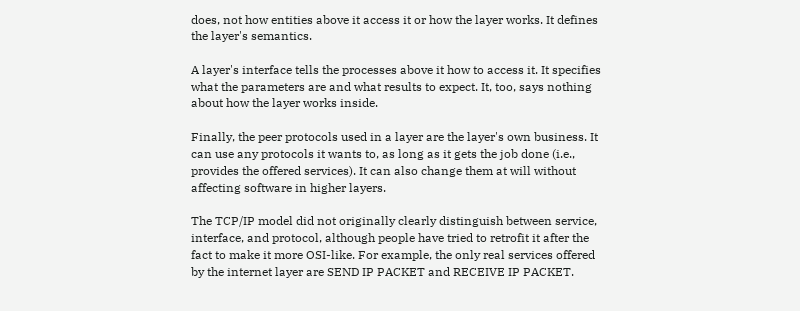does, not how entities above it access it or how the layer works. It defines the layer's semantics.

A layer's interface tells the processes above it how to access it. It specifies what the parameters are and what results to expect. It, too, says nothing about how the layer works inside.

Finally, the peer protocols used in a layer are the layer's own business. It can use any protocols it wants to, as long as it gets the job done (i.e., provides the offered services). It can also change them at will without affecting software in higher layers.

The TCP/IP model did not originally clearly distinguish between service, interface, and protocol, although people have tried to retrofit it after the fact to make it more OSI-like. For example, the only real services offered by the internet layer are SEND IP PACKET and RECEIVE IP PACKET.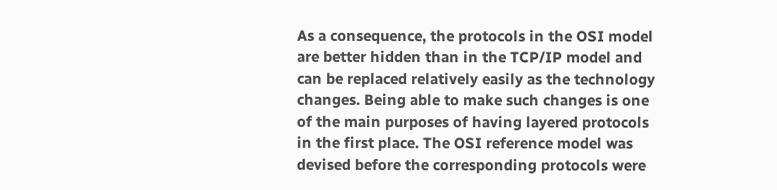As a consequence, the protocols in the OSI model are better hidden than in the TCP/IP model and can be replaced relatively easily as the technology changes. Being able to make such changes is one of the main purposes of having layered protocols in the first place. The OSI reference model was devised before the corresponding protocols were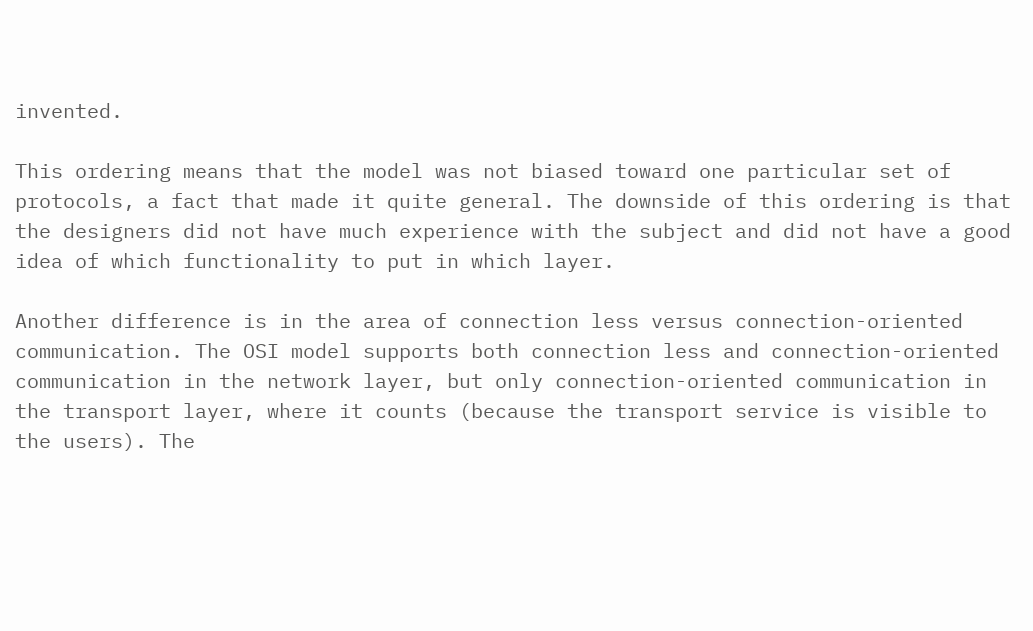invented.

This ordering means that the model was not biased toward one particular set of protocols, a fact that made it quite general. The downside of this ordering is that the designers did not have much experience with the subject and did not have a good idea of which functionality to put in which layer.

Another difference is in the area of connection less versus connection-oriented communication. The OSI model supports both connection less and connection-oriented communication in the network layer, but only connection-oriented communication in the transport layer, where it counts (because the transport service is visible to the users). The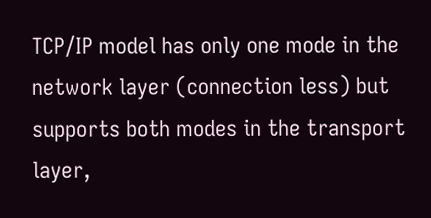TCP/IP model has only one mode in the network layer (connection less) but supports both modes in the transport layer,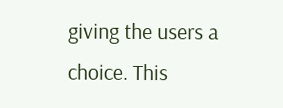giving the users a choice. This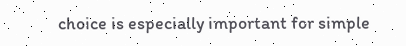choice is especially important for simple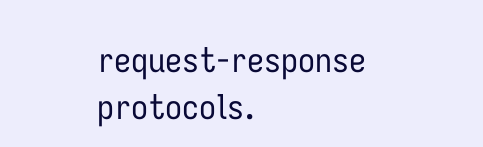request-response protocols.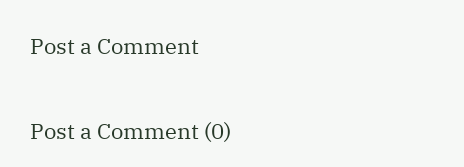Post a Comment


Post a Comment (0)